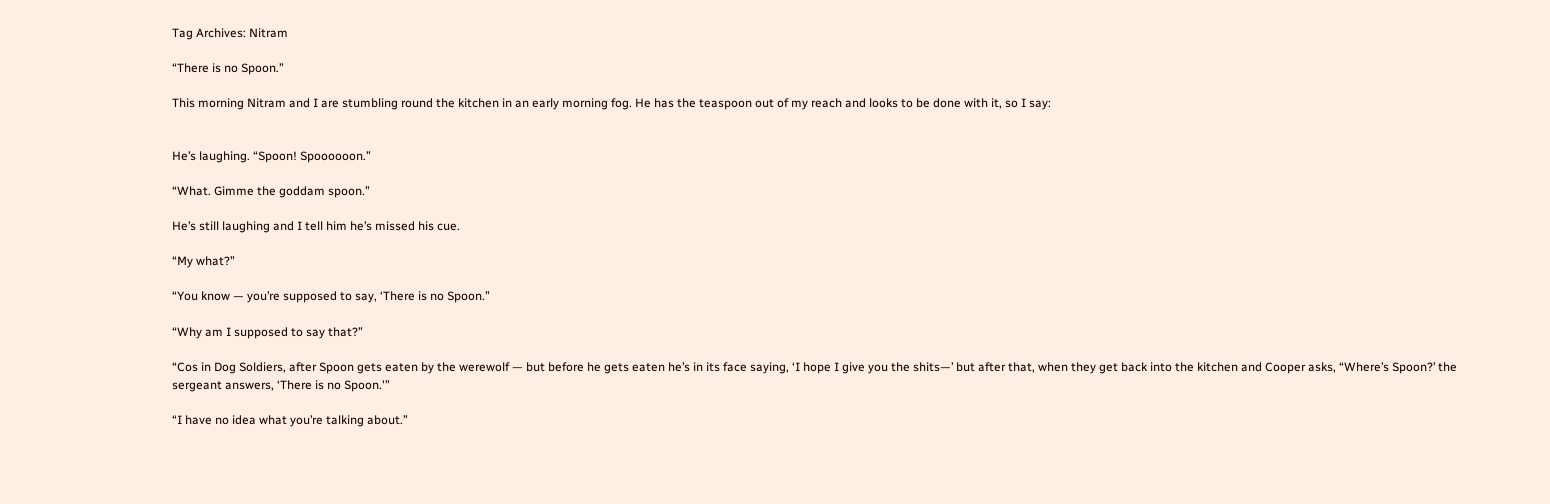Tag Archives: Nitram

“There is no Spoon.”

This morning Nitram and I are stumbling round the kitchen in an early morning fog. He has the teaspoon out of my reach and looks to be done with it, so I say:


He’s laughing. “Spoon! Spoooooon.”

“What. Gimme the goddam spoon.”

He’s still laughing and I tell him he’s missed his cue.

“My what?”

“You know — you’re supposed to say, ‘There is no Spoon.”

“Why am I supposed to say that?”

“Cos in Dog Soldiers, after Spoon gets eaten by the werewolf — but before he gets eaten he’s in its face saying, ‘I hope I give you the shits—’ but after that, when they get back into the kitchen and Cooper asks, “Where’s Spoon?’ the sergeant answers, ‘There is no Spoon.'”

“I have no idea what you’re talking about.”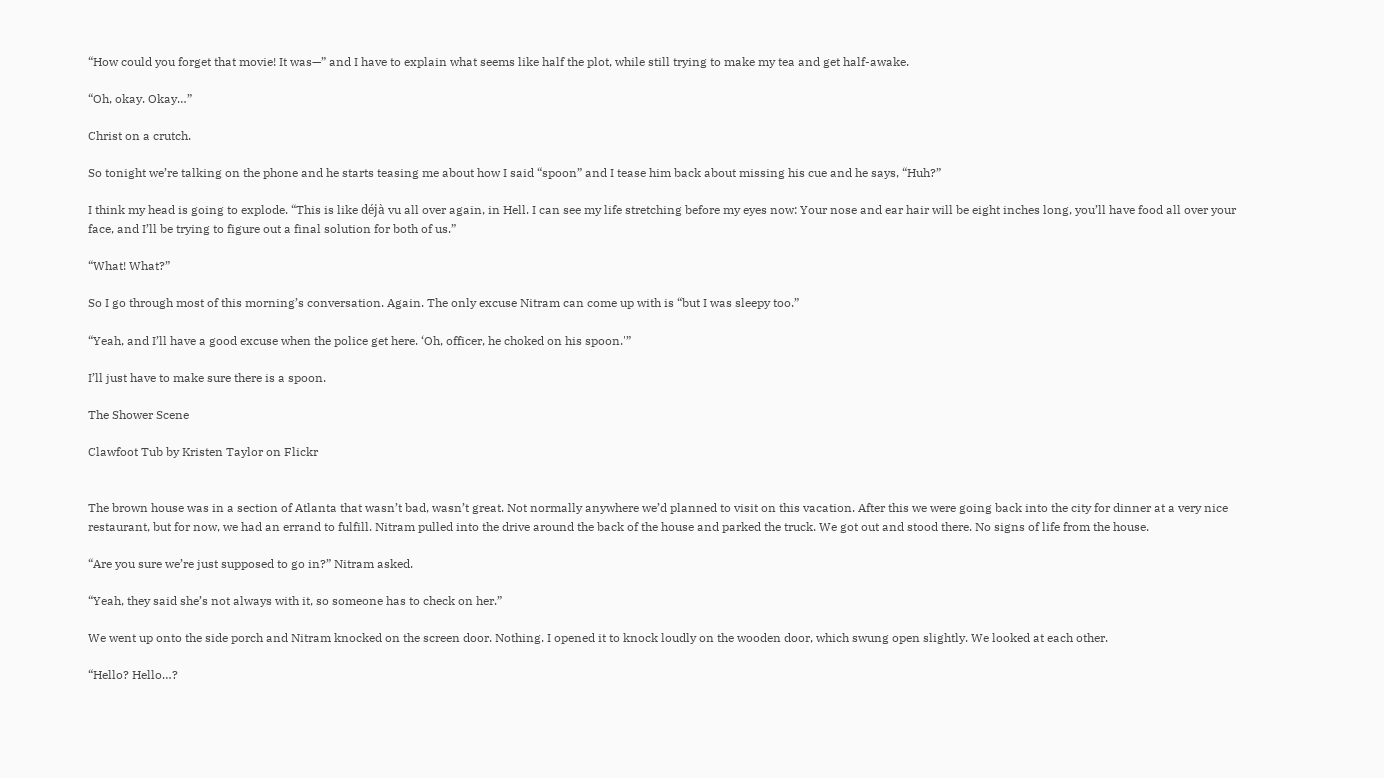“How could you forget that movie! It was—” and I have to explain what seems like half the plot, while still trying to make my tea and get half-awake.

“Oh, okay. Okay…”

Christ on a crutch.

So tonight we’re talking on the phone and he starts teasing me about how I said “spoon” and I tease him back about missing his cue and he says, “Huh?”

I think my head is going to explode. “This is like déjà vu all over again, in Hell. I can see my life stretching before my eyes now: Your nose and ear hair will be eight inches long, you’ll have food all over your face, and I’ll be trying to figure out a final solution for both of us.”

“What! What?”

So I go through most of this morning’s conversation. Again. The only excuse Nitram can come up with is “but I was sleepy too.”

“Yeah, and I’ll have a good excuse when the police get here. ‘Oh, officer, he choked on his spoon.'”

I’ll just have to make sure there is a spoon.

The Shower Scene

Clawfoot Tub by Kristen Taylor on Flickr


The brown house was in a section of Atlanta that wasn’t bad, wasn’t great. Not normally anywhere we’d planned to visit on this vacation. After this we were going back into the city for dinner at a very nice restaurant, but for now, we had an errand to fulfill. Nitram pulled into the drive around the back of the house and parked the truck. We got out and stood there. No signs of life from the house.

“Are you sure we’re just supposed to go in?” Nitram asked.

“Yeah, they said she’s not always with it, so someone has to check on her.”

We went up onto the side porch and Nitram knocked on the screen door. Nothing. I opened it to knock loudly on the wooden door, which swung open slightly. We looked at each other.

“Hello? Hello…?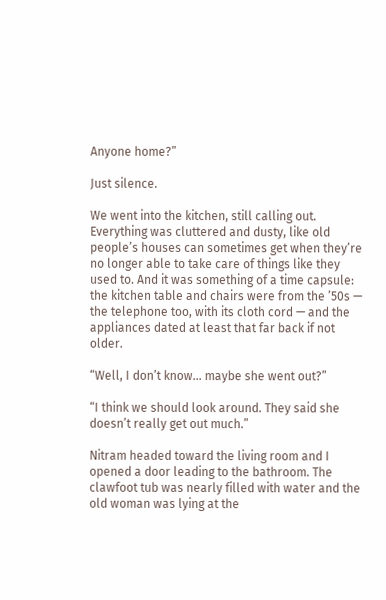Anyone home?”

Just silence.

We went into the kitchen, still calling out. Everything was cluttered and dusty, like old people’s houses can sometimes get when they’re no longer able to take care of things like they used to. And it was something of a time capsule: the kitchen table and chairs were from the ’50s — the telephone too, with its cloth cord — and the appliances dated at least that far back if not older.

“Well, I don’t know… maybe she went out?”

“I think we should look around. They said she doesn’t really get out much.”

Nitram headed toward the living room and I opened a door leading to the bathroom. The clawfoot tub was nearly filled with water and the old woman was lying at the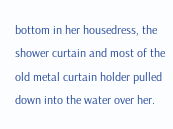bottom in her housedress, the shower curtain and most of the old metal curtain holder pulled down into the water over her.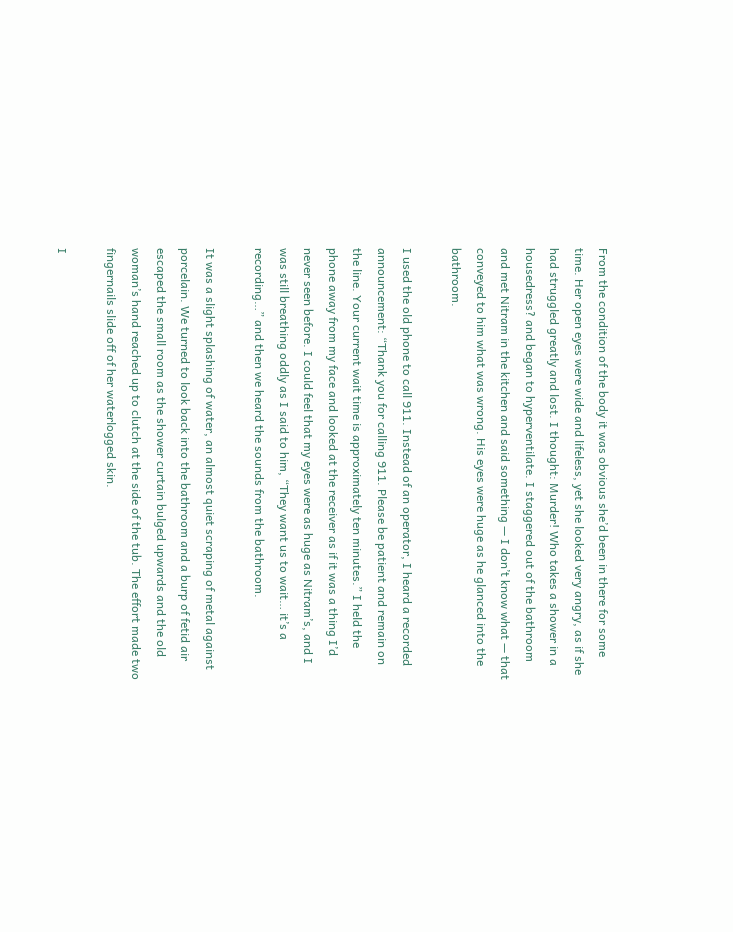From the condition of the body it was obvious she’d been in there for some time. Her open eyes were wide and lifeless, yet she looked very angry, as if she had struggled greatly and lost. I thought: Murder! Who takes a shower in a housedress? and began to hyperventilate. I staggered out of the bathroom and met Nitram in the kitchen and said something — I don’t know what — that conveyed to him what was wrong. His eyes were huge as he glanced into the bathroom.

I used the old phone to call 911. Instead of an operator, I heard a recorded announcement: “Thank you for calling 911. Please be patient and remain on the line. Your current wait time is approximately ten minutes.” I held the phone away from my face and looked at the receiver as if it was a thing I’d never seen before. I could feel that my eyes were as huge as Nitram’s, and I was still breathing oddly as I said to him, “They want us to wait… it’s a recording…” and then we heard the sounds from the bathroom.

It was a slight splashing of water, an almost quiet scraping of metal against porcelain. We turned to look back into the bathroom and a burp of fetid air escaped the small room as the shower curtain bulged upwards and the old woman’s hand reached up to clutch at the side of the tub. The effort made two fingernails slide off of her waterlogged skin.

I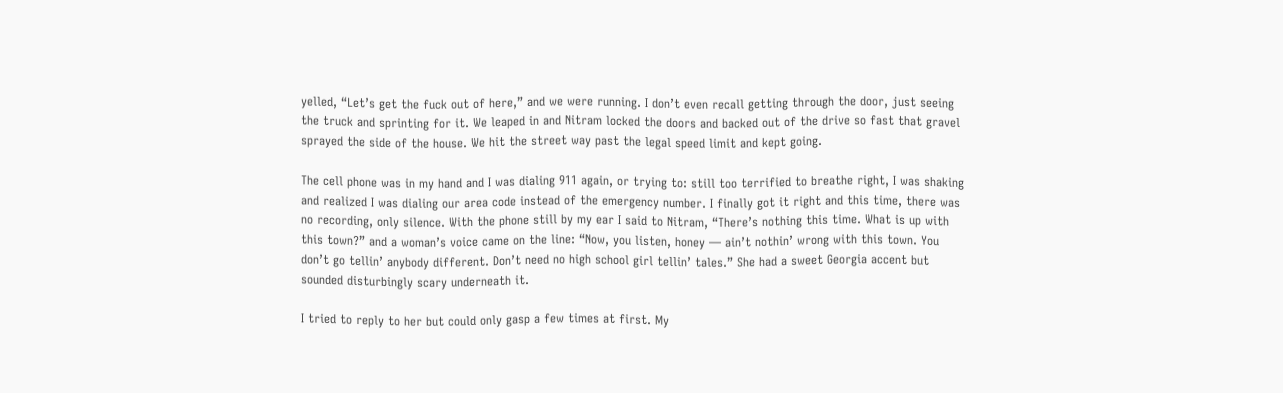yelled, “Let’s get the fuck out of here,” and we were running. I don’t even recall getting through the door, just seeing the truck and sprinting for it. We leaped in and Nitram locked the doors and backed out of the drive so fast that gravel sprayed the side of the house. We hit the street way past the legal speed limit and kept going.

The cell phone was in my hand and I was dialing 911 again, or trying to: still too terrified to breathe right, I was shaking and realized I was dialing our area code instead of the emergency number. I finally got it right and this time, there was no recording, only silence. With the phone still by my ear I said to Nitram, “There’s nothing this time. What is up with this town?” and a woman’s voice came on the line: “Now, you listen, honey — ain’t nothin’ wrong with this town. You don’t go tellin’ anybody different. Don’t need no high school girl tellin’ tales.” She had a sweet Georgia accent but sounded disturbingly scary underneath it.

I tried to reply to her but could only gasp a few times at first. My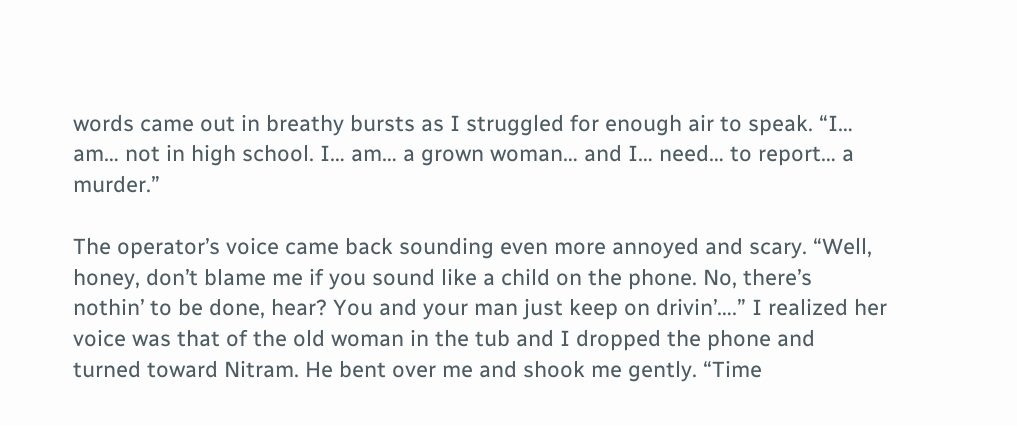words came out in breathy bursts as I struggled for enough air to speak. “I… am… not in high school. I… am… a grown woman… and I… need… to report… a murder.”

The operator’s voice came back sounding even more annoyed and scary. “Well, honey, don’t blame me if you sound like a child on the phone. No, there’s nothin’ to be done, hear? You and your man just keep on drivin’….” I realized her voice was that of the old woman in the tub and I dropped the phone and turned toward Nitram. He bent over me and shook me gently. “Time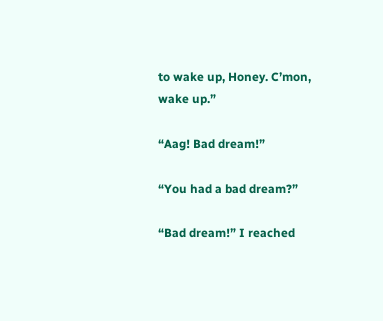to wake up, Honey. C’mon, wake up.”

“Aag! Bad dream!”

“You had a bad dream?”

“Bad dream!” I reached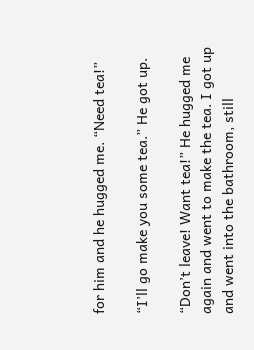for him and he hugged me. “Need tea!”

“I’ll go make you some tea.” He got up.

“Don’t leave! Want tea!” He hugged me again and went to make the tea. I got up and went into the bathroom, still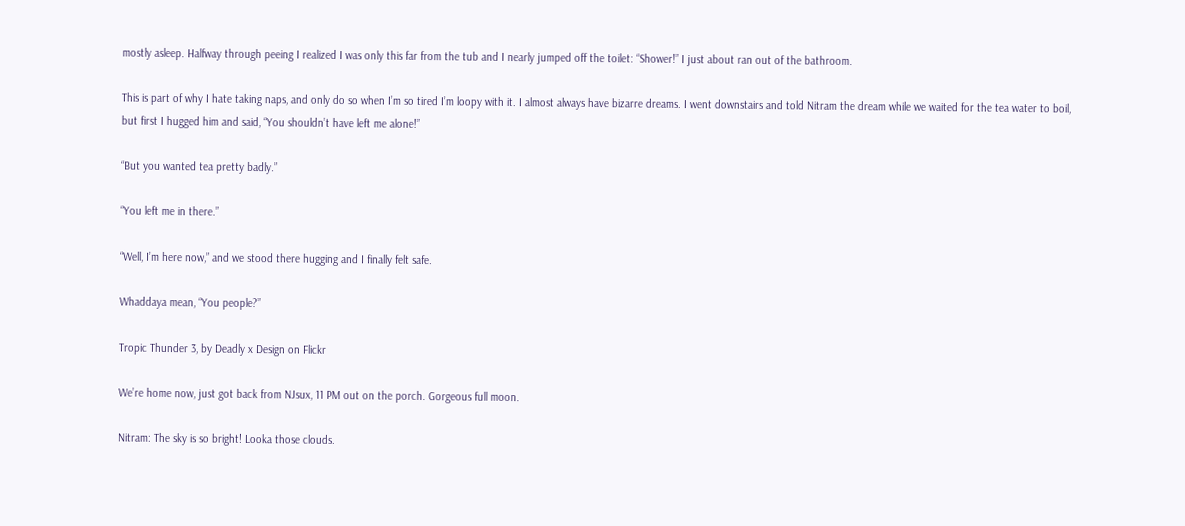mostly asleep. Halfway through peeing I realized I was only this far from the tub and I nearly jumped off the toilet: “Shower!” I just about ran out of the bathroom.

This is part of why I hate taking naps, and only do so when I’m so tired I’m loopy with it. I almost always have bizarre dreams. I went downstairs and told Nitram the dream while we waited for the tea water to boil, but first I hugged him and said, “You shouldn’t have left me alone!”

“But you wanted tea pretty badly.”

“You left me in there.”

“Well, I’m here now,” and we stood there hugging and I finally felt safe.

Whaddaya mean, “You people?”

Tropic Thunder 3, by Deadly x Design on Flickr

We’re home now, just got back from NJsux, 11 PM out on the porch. Gorgeous full moon.

Nitram: The sky is so bright! Looka those clouds.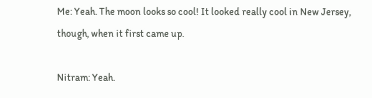Me: Yeah. The moon looks so cool! It looked really cool in New Jersey, though, when it first came up.

Nitram: Yeah.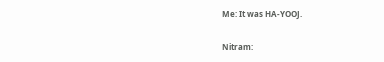Me: It was HA-YOOJ.

Nitram: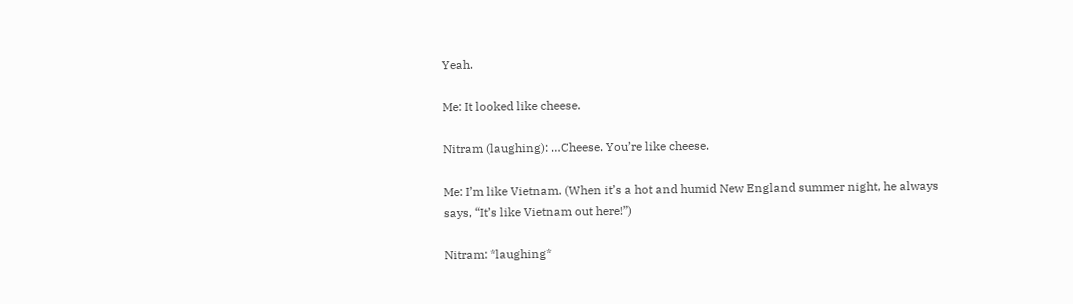Yeah.

Me: It looked like cheese.

Nitram (laughing): …Cheese. You’re like cheese.

Me: I’m like Vietnam. (When it’s a hot and humid New England summer night, he always says, “It’s like Vietnam out here!”)

Nitram: *laughing*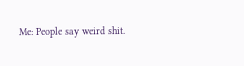Me: People say weird shit.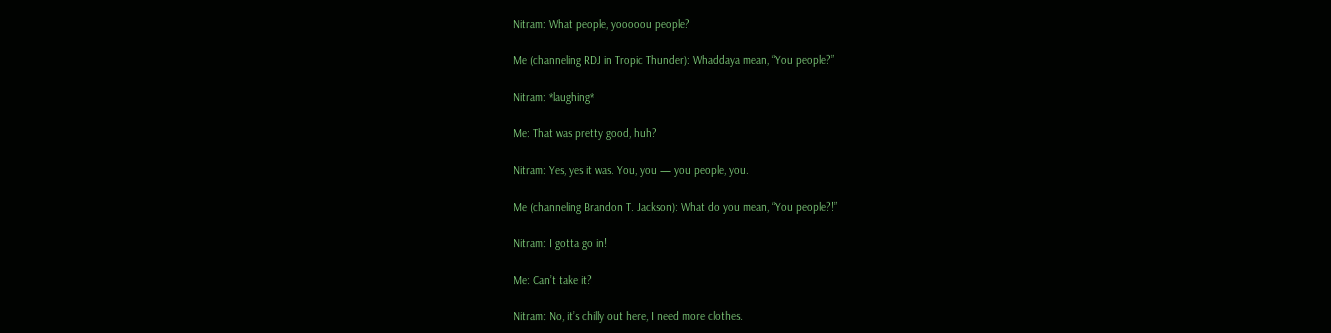Nitram: What people, yooooou people?

Me (channeling RDJ in Tropic Thunder): Whaddaya mean, “You people?”

Nitram: *laughing*

Me: That was pretty good, huh?

Nitram: Yes, yes it was. You, you — you people, you.

Me (channeling Brandon T. Jackson): What do you mean, “You people?!”

Nitram: I gotta go in!

Me: Can’t take it?

Nitram: No, it’s chilly out here, I need more clothes.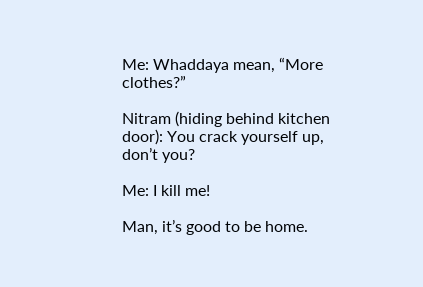Me: Whaddaya mean, “More clothes?”

Nitram (hiding behind kitchen door): You crack yourself up, don’t you?

Me: I kill me!

Man, it’s good to be home.